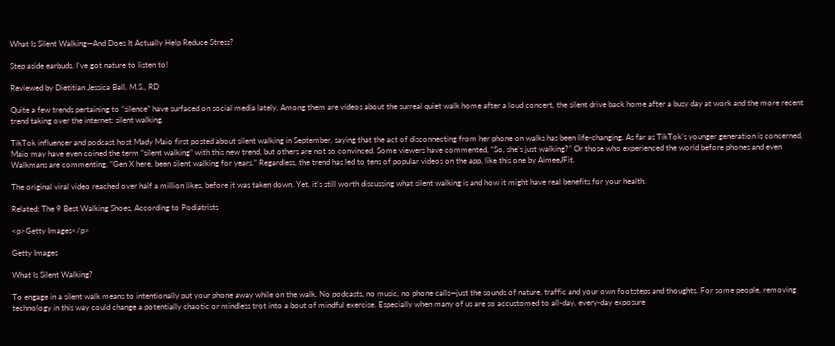What Is Silent Walking—And Does It Actually Help Reduce Stress?

Step aside earbuds. I’ve got nature to listen to!

Reviewed by Dietitian Jessica Ball, M.S., RD

Quite a few trends pertaining to “silence” have surfaced on social media lately. Among them are videos about the surreal quiet walk home after a loud concert, the silent drive back home after a busy day at work and the more recent trend taking over the internet: silent walking.

TikTok influencer and podcast host Mady Maio first posted about silent walking in September, saying that the act of disconnecting from her phone on walks has been life-changing. As far as TikTok’s younger generation is concerned, Maio may have even coined the term “silent walking” with this new trend, but others are not so convinced. Some viewers have commented, “So, she’s just walking?” Or those who experienced the world before phones and even Walkmans are commenting, “Gen X here, been silent walking for years.” Regardless, the trend has led to tens of popular videos on the app, like this one by AimeeJFit.

The original viral video reached over half a million likes, before it was taken down. Yet, it’s still worth discussing what silent walking is and how it might have real benefits for your health.

Related: The 9 Best Walking Shoes, According to Podiatrists

<p>Getty Images</p>

Getty Images

What Is Silent Walking?

To engage in a silent walk means to intentionally put your phone away while on the walk. No podcasts, no music, no phone calls—just the sounds of nature, traffic and your own footsteps and thoughts. For some people, removing technology in this way could change a potentially chaotic or mindless trot into a bout of mindful exercise. Especially when many of us are so accustomed to all-day, every-day exposure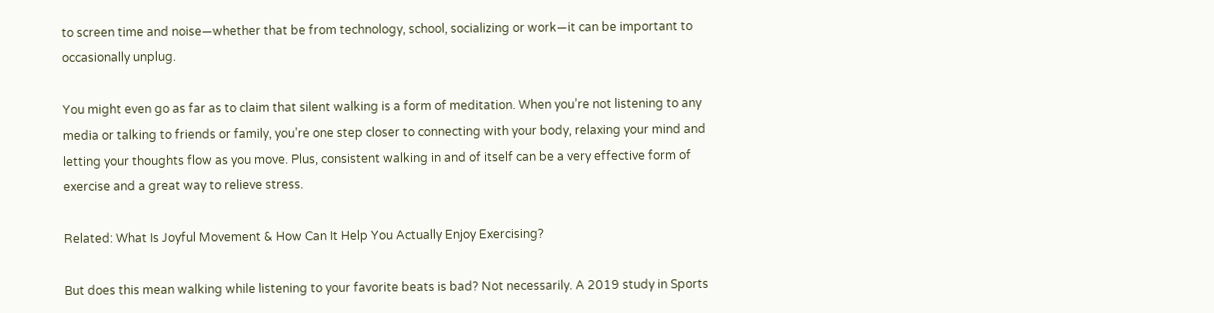to screen time and noise—whether that be from technology, school, socializing or work—it can be important to occasionally unplug.

You might even go as far as to claim that silent walking is a form of meditation. When you’re not listening to any media or talking to friends or family, you’re one step closer to connecting with your body, relaxing your mind and letting your thoughts flow as you move. Plus, consistent walking in and of itself can be a very effective form of exercise and a great way to relieve stress.

Related: What Is Joyful Movement & How Can It Help You Actually Enjoy Exercising?

But does this mean walking while listening to your favorite beats is bad? Not necessarily. A 2019 study in Sports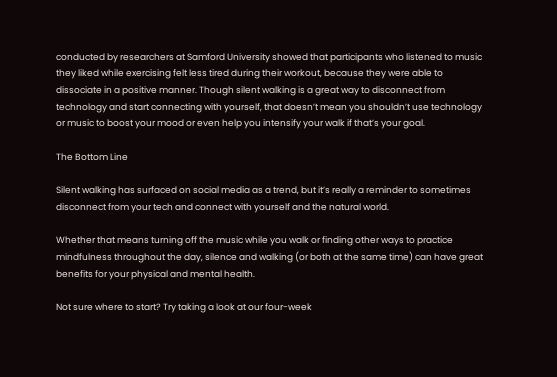conducted by researchers at Samford University showed that participants who listened to music they liked while exercising felt less tired during their workout, because they were able to dissociate in a positive manner. Though silent walking is a great way to disconnect from technology and start connecting with yourself, that doesn’t mean you shouldn’t use technology or music to boost your mood or even help you intensify your walk if that’s your goal.

The Bottom Line

Silent walking has surfaced on social media as a trend, but it’s really a reminder to sometimes disconnect from your tech and connect with yourself and the natural world.

Whether that means turning off the music while you walk or finding other ways to practice mindfulness throughout the day, silence and walking (or both at the same time) can have great benefits for your physical and mental health.

Not sure where to start? Try taking a look at our four-week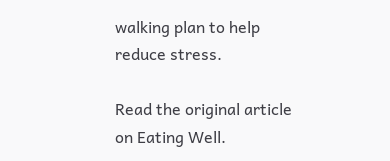walking plan to help reduce stress.

Read the original article on Eating Well.